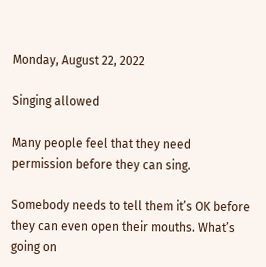Monday, August 22, 2022

Singing allowed

Many people feel that they need permission before they can sing.

Somebody needs to tell them it’s OK before they can even open their mouths. What’s going on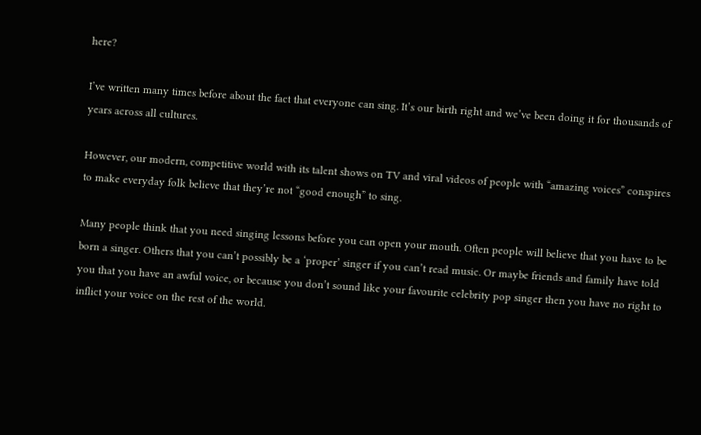here?

I’ve written many times before about the fact that everyone can sing. It’s our birth right and we’ve been doing it for thousands of years across all cultures.

However, our modern, competitive world with its talent shows on TV and viral videos of people with “amazing voices” conspires to make everyday folk believe that they’re not “good enough” to sing.

Many people think that you need singing lessons before you can open your mouth. Often people will believe that you have to be born a singer. Others that you can’t possibly be a ‘proper’ singer if you can’t read music. Or maybe friends and family have told you that you have an awful voice, or because you don’t sound like your favourite celebrity pop singer then you have no right to inflict your voice on the rest of the world.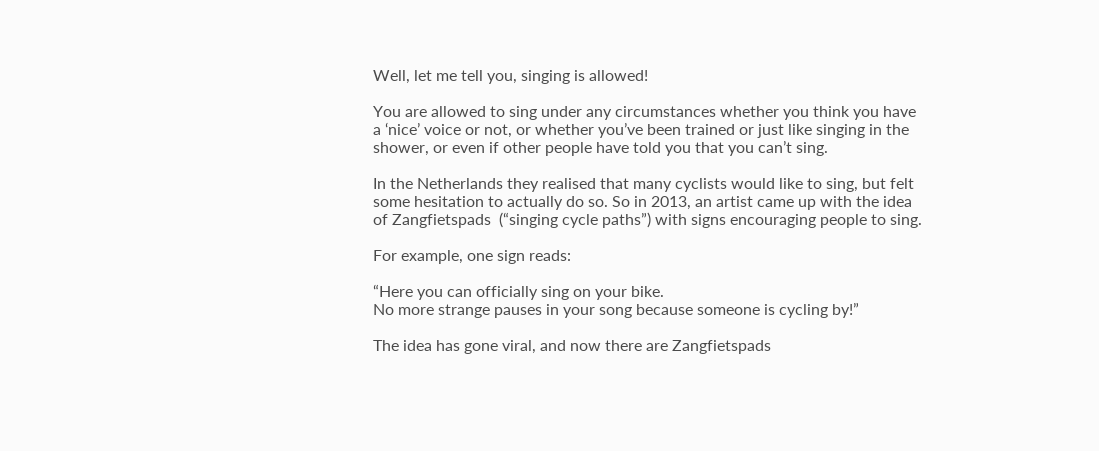Well, let me tell you, singing is allowed!

You are allowed to sing under any circumstances whether you think you have a ‘nice’ voice or not, or whether you’ve been trained or just like singing in the shower, or even if other people have told you that you can’t sing.

In the Netherlands they realised that many cyclists would like to sing, but felt some hesitation to actually do so. So in 2013, an artist came up with the idea of Zangfietspads  (“singing cycle paths”) with signs encouraging people to sing.

For example, one sign reads:

“Here you can officially sing on your bike.
No more strange pauses in your song because someone is cycling by!”

The idea has gone viral, and now there are Zangfietspads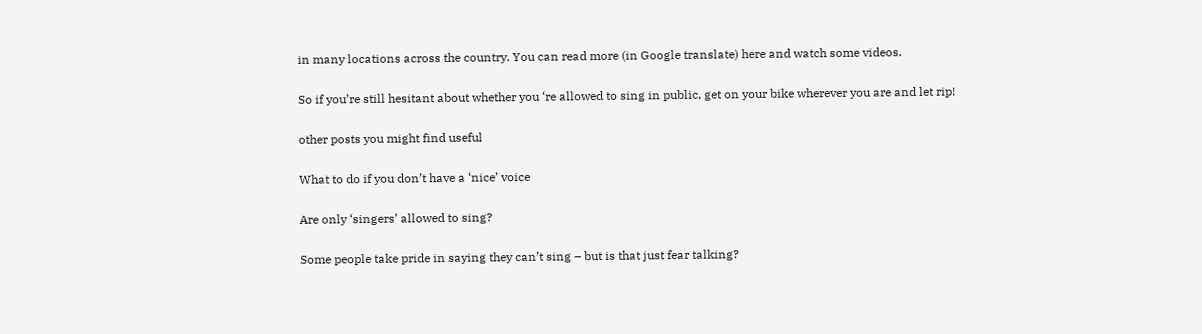in many locations across the country. You can read more (in Google translate) here and watch some videos.

So if you’re still hesitant about whether you ‘re allowed to sing in public, get on your bike wherever you are and let rip!

other posts you might find useful

What to do if you don’t have a ‘nice’ voice

Are only ‘singers’ allowed to sing?

Some people take pride in saying they can’t sing – but is that just fear talking?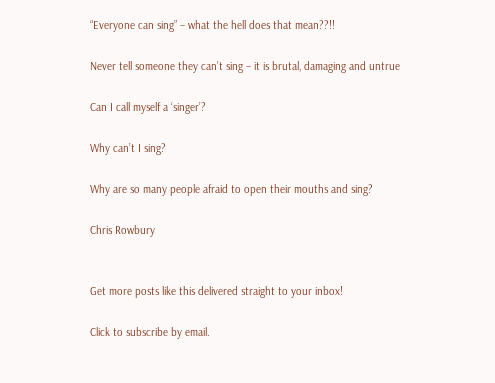“Everyone can sing” – what the hell does that mean??!!

Never tell someone they can’t sing – it is brutal, damaging and untrue

Can I call myself a ‘singer’?

Why can’t I sing?

Why are so many people afraid to open their mouths and sing?

Chris Rowbury


Get more posts like this delivered straight to your inbox!

Click to subscribe by email.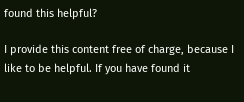found this helpful?

I provide this content free of charge, because I like to be helpful. If you have found it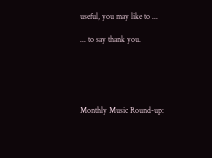useful, you may like to ...

... to say thank you.





Monthly Music Round-up: